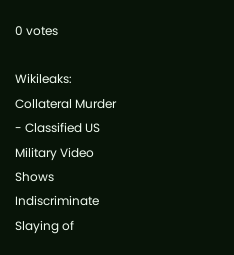0 votes

Wikileaks: Collateral Murder - Classified US Military Video Shows Indiscriminate Slaying of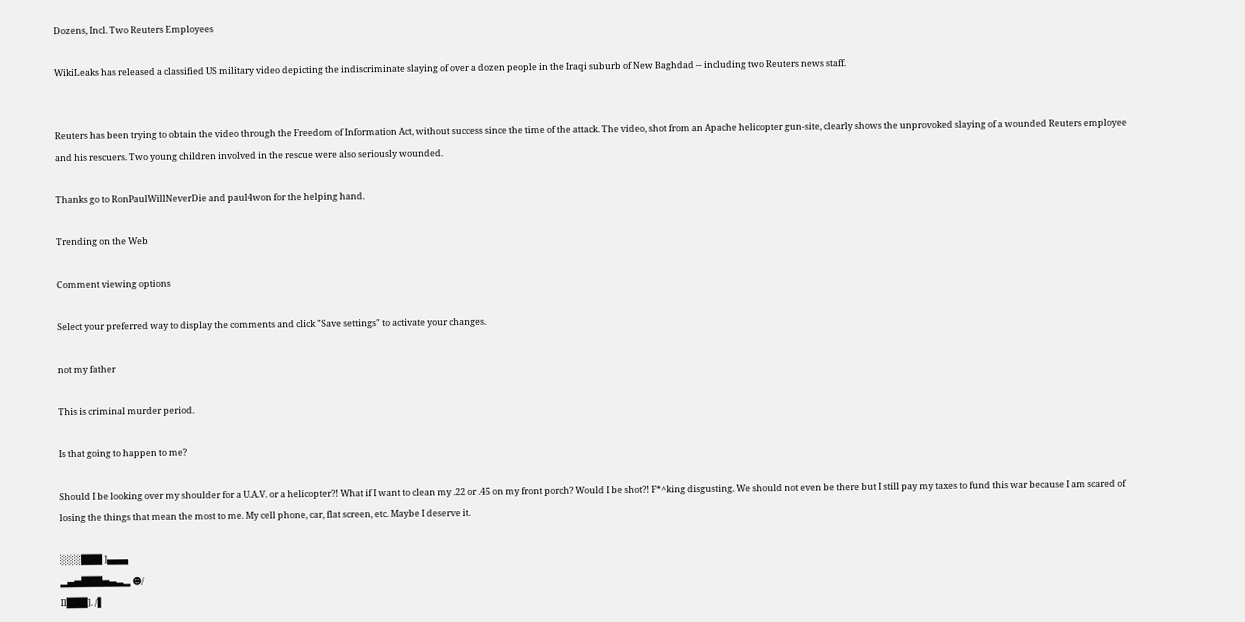Dozens, Incl. Two Reuters Employees

WikiLeaks has released a classified US military video depicting the indiscriminate slaying of over a dozen people in the Iraqi suburb of New Baghdad -- including two Reuters news staff.


Reuters has been trying to obtain the video through the Freedom of Information Act, without success since the time of the attack. The video, shot from an Apache helicopter gun-site, clearly shows the unprovoked slaying of a wounded Reuters employee and his rescuers. Two young children involved in the rescue were also seriously wounded.

Thanks go to RonPaulWillNeverDie and paul4won for the helping hand.

Trending on the Web

Comment viewing options

Select your preferred way to display the comments and click "Save settings" to activate your changes.

not my father

This is criminal murder period.

Is that going to happen to me?

Should I be looking over my shoulder for a U.A.V. or a helicopter?! What if I want to clean my .22 or .45 on my front porch? Would I be shot?! F*^king disgusting. We should not even be there but I still pay my taxes to fund this war because I am scared of losing the things that mean the most to me. My cell phone, car, flat screen, etc. Maybe I deserve it.

░░░███ ]▄▄▄
▂▄▅███▅▄▃▂ ☻/
Il███]. /▌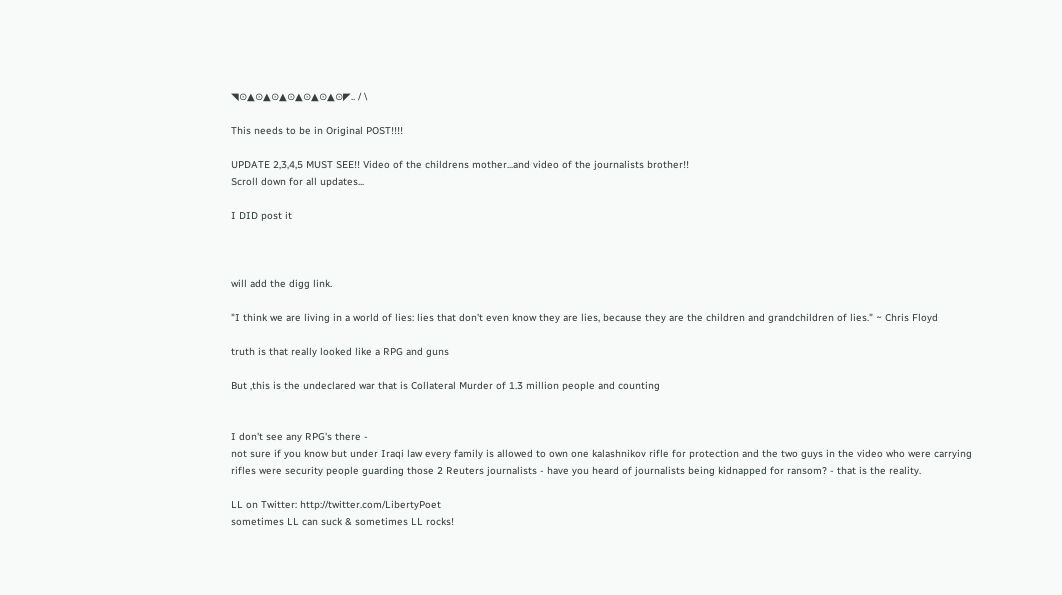◥⊙▲⊙▲⊙▲⊙▲⊙▲⊙▲⊙◤.. / \

This needs to be in Original POST!!!!

UPDATE 2,3,4,5 MUST SEE!! Video of the childrens mother...and video of the journalists brother!!
Scroll down for all updates...

I DID post it



will add the digg link.

"I think we are living in a world of lies: lies that don't even know they are lies, because they are the children and grandchildren of lies." ~ Chris Floyd

truth is that really looked like a RPG and guns

But ,this is the undeclared war that is Collateral Murder of 1.3 million people and counting


I don't see any RPG's there -
not sure if you know but under Iraqi law every family is allowed to own one kalashnikov rifle for protection and the two guys in the video who were carrying rifles were security people guarding those 2 Reuters journalists - have you heard of journalists being kidnapped for ransom? - that is the reality.

LL on Twitter: http://twitter.com/LibertyPoet
sometimes LL can suck & sometimes LL rocks!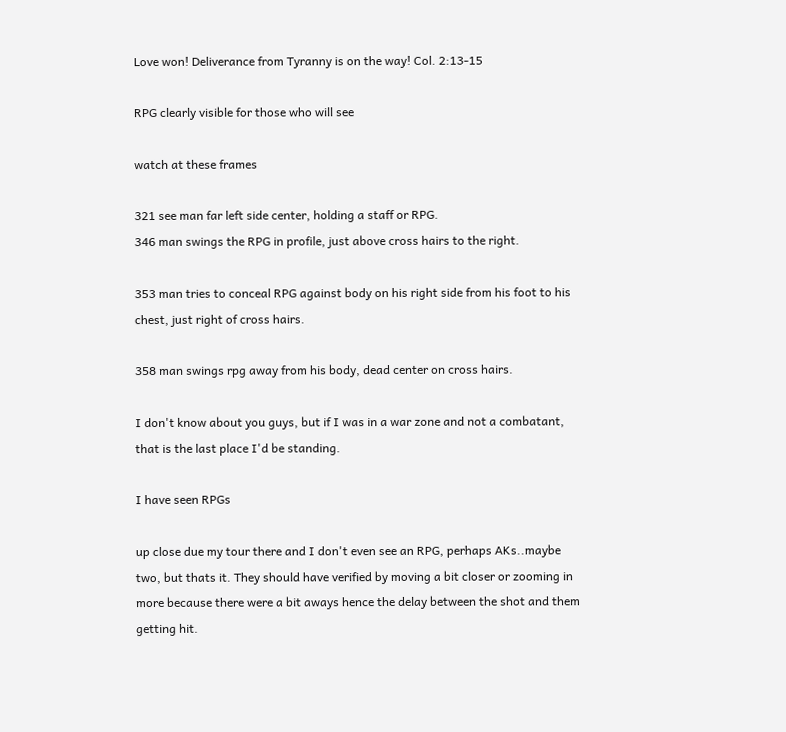Love won! Deliverance from Tyranny is on the way! Col. 2:13-15

RPG clearly visible for those who will see

watch at these frames

321 see man far left side center, holding a staff or RPG.
346 man swings the RPG in profile, just above cross hairs to the right.

353 man tries to conceal RPG against body on his right side from his foot to his chest, just right of cross hairs.

358 man swings rpg away from his body, dead center on cross hairs.

I don't know about you guys, but if I was in a war zone and not a combatant, that is the last place I'd be standing.

I have seen RPGs

up close due my tour there and I don't even see an RPG, perhaps AKs..maybe two, but thats it. They should have verified by moving a bit closer or zooming in more because there were a bit aways hence the delay between the shot and them getting hit.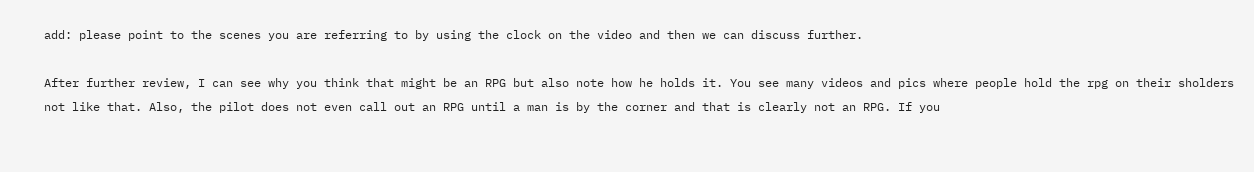add: please point to the scenes you are referring to by using the clock on the video and then we can discuss further.

After further review, I can see why you think that might be an RPG but also note how he holds it. You see many videos and pics where people hold the rpg on their sholders not like that. Also, the pilot does not even call out an RPG until a man is by the corner and that is clearly not an RPG. If you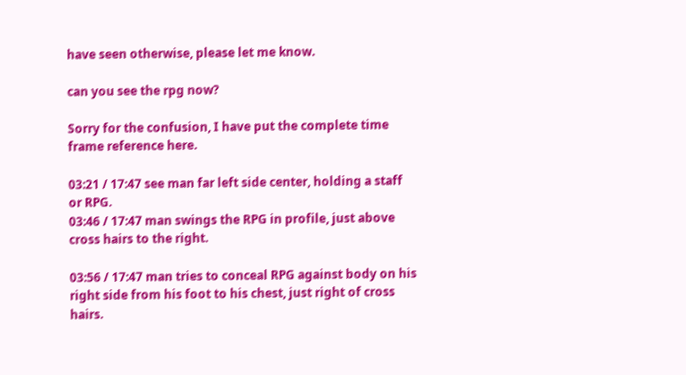have seen otherwise, please let me know.

can you see the rpg now?

Sorry for the confusion, I have put the complete time frame reference here.

03:21 / 17:47 see man far left side center, holding a staff or RPG.
03:46 / 17:47 man swings the RPG in profile, just above cross hairs to the right.

03:56 / 17:47 man tries to conceal RPG against body on his right side from his foot to his chest, just right of cross hairs.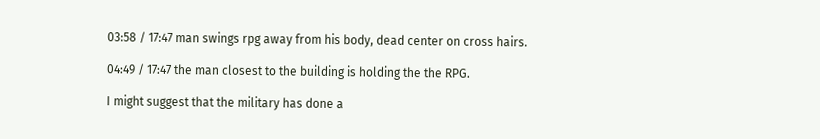03:58 / 17:47 man swings rpg away from his body, dead center on cross hairs.

04:49 / 17:47 the man closest to the building is holding the the RPG.

I might suggest that the military has done a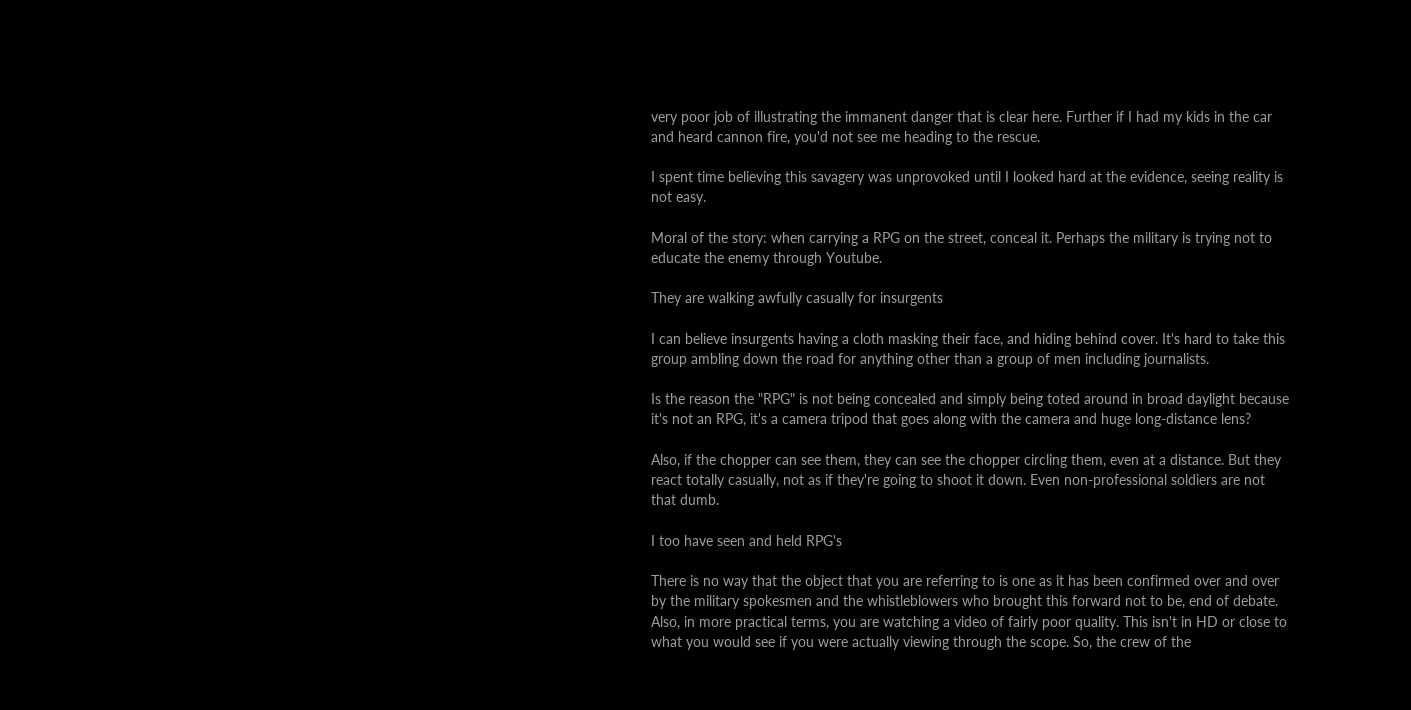very poor job of illustrating the immanent danger that is clear here. Further if I had my kids in the car and heard cannon fire, you'd not see me heading to the rescue.

I spent time believing this savagery was unprovoked until I looked hard at the evidence, seeing reality is not easy.

Moral of the story: when carrying a RPG on the street, conceal it. Perhaps the military is trying not to educate the enemy through Youtube.

They are walking awfully casually for insurgents

I can believe insurgents having a cloth masking their face, and hiding behind cover. It's hard to take this group ambling down the road for anything other than a group of men including journalists.

Is the reason the "RPG" is not being concealed and simply being toted around in broad daylight because it's not an RPG, it's a camera tripod that goes along with the camera and huge long-distance lens?

Also, if the chopper can see them, they can see the chopper circling them, even at a distance. But they react totally casually, not as if they're going to shoot it down. Even non-professional soldiers are not that dumb.

I too have seen and held RPG's

There is no way that the object that you are referring to is one as it has been confirmed over and over by the military spokesmen and the whistleblowers who brought this forward not to be, end of debate. Also, in more practical terms, you are watching a video of fairly poor quality. This isn't in HD or close to what you would see if you were actually viewing through the scope. So, the crew of the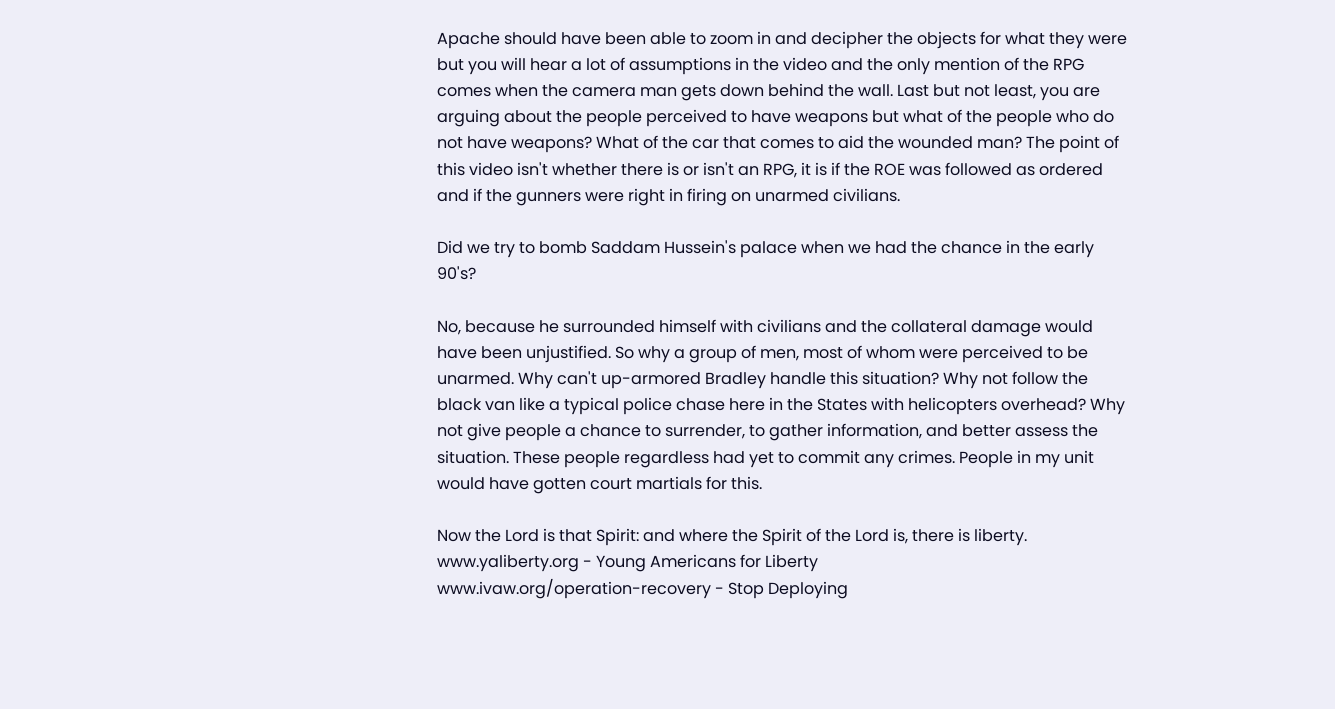Apache should have been able to zoom in and decipher the objects for what they were but you will hear a lot of assumptions in the video and the only mention of the RPG comes when the camera man gets down behind the wall. Last but not least, you are arguing about the people perceived to have weapons but what of the people who do not have weapons? What of the car that comes to aid the wounded man? The point of this video isn't whether there is or isn't an RPG, it is if the ROE was followed as ordered and if the gunners were right in firing on unarmed civilians.

Did we try to bomb Saddam Hussein's palace when we had the chance in the early 90's?

No, because he surrounded himself with civilians and the collateral damage would have been unjustified. So why a group of men, most of whom were perceived to be unarmed. Why can't up-armored Bradley handle this situation? Why not follow the black van like a typical police chase here in the States with helicopters overhead? Why not give people a chance to surrender, to gather information, and better assess the situation. These people regardless had yet to commit any crimes. People in my unit would have gotten court martials for this.

Now the Lord is that Spirit: and where the Spirit of the Lord is, there is liberty.
www.yaliberty.org - Young Americans for Liberty
www.ivaw.org/operation-recovery - Stop Deploying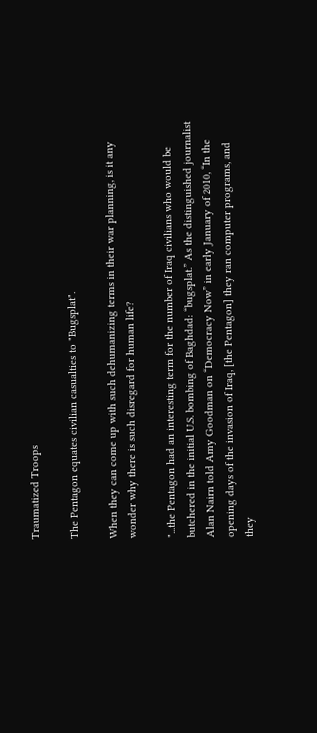Traumatized Troops

The Pentagon equates civilian casualties to "Bugsplat".

When they can come up with such dehumanizing terms in their war planning, is it any wonder why there is such disregard for human life?

"...the Pentagon had an interesting term for the number of Iraq civilians who would be butchered in the initial U.S. bombing of Baghdad: “bugsplat.” As the distinguished journalist Alan Nairn told Amy Goodman on “Democracy Now” in early January of 2010, “In the opening days of the invasion of Iraq, [the Pentagon] they ran computer programs, and they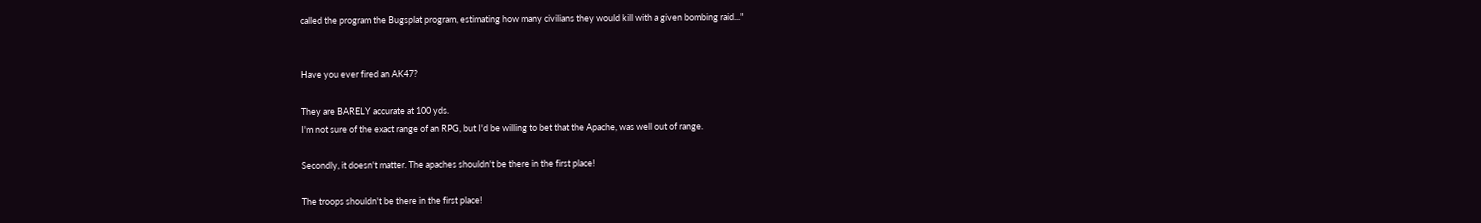called the program the Bugsplat program, estimating how many civilians they would kill with a given bombing raid..."


Have you ever fired an AK47?

They are BARELY accurate at 100 yds.
I'm not sure of the exact range of an RPG, but I'd be willing to bet that the Apache, was well out of range.

Secondly, it doesn't matter. The apaches shouldn't be there in the first place!

The troops shouldn't be there in the first place!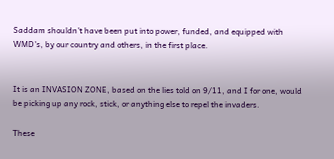Saddam shouldn't have been put into power, funded, and equipped with WMD's, by our country and others, in the first place.


It is an INVASION ZONE, based on the lies told on 9/11, and I for one, would be picking up any rock, stick, or anything else to repel the invaders.

These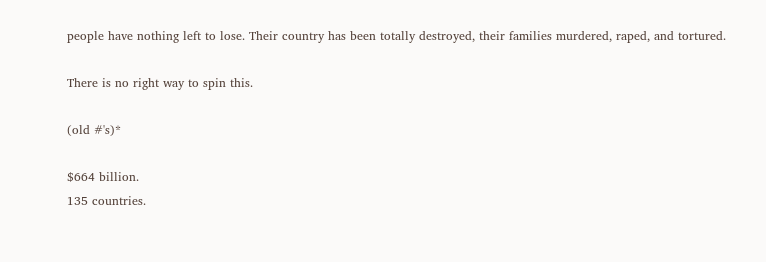people have nothing left to lose. Their country has been totally destroyed, their families murdered, raped, and tortured.

There is no right way to spin this.

(old #'s)*

$664 billion.
135 countries.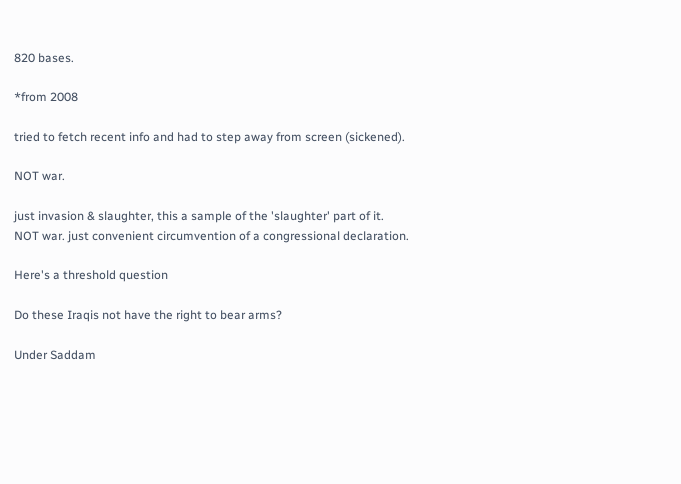820 bases.

*from 2008

tried to fetch recent info and had to step away from screen (sickened).

NOT war.

just invasion & slaughter, this a sample of the 'slaughter' part of it.
NOT war. just convenient circumvention of a congressional declaration.

Here's a threshold question

Do these Iraqis not have the right to bear arms?

Under Saddam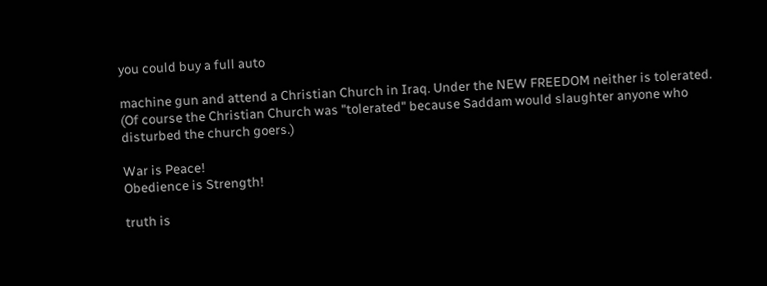you could buy a full auto

machine gun and attend a Christian Church in Iraq. Under the NEW FREEDOM neither is tolerated. (Of course the Christian Church was "tolerated" because Saddam would slaughter anyone who disturbed the church goers.)

War is Peace!
Obedience is Strength!

truth is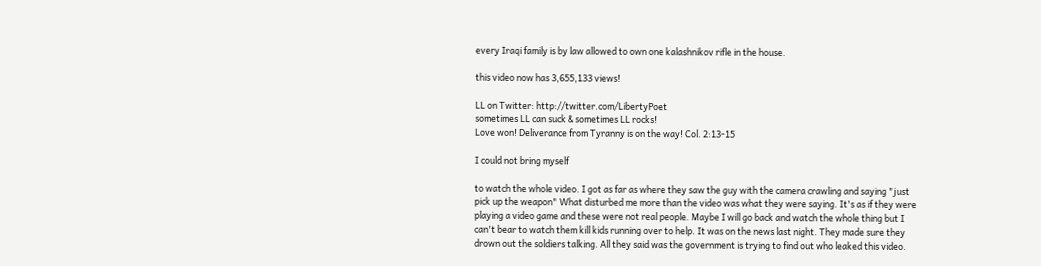every Iraqi family is by law allowed to own one kalashnikov rifle in the house.

this video now has 3,655,133 views!

LL on Twitter: http://twitter.com/LibertyPoet
sometimes LL can suck & sometimes LL rocks!
Love won! Deliverance from Tyranny is on the way! Col. 2:13-15

I could not bring myself

to watch the whole video. I got as far as where they saw the guy with the camera crawling and saying "just pick up the weapon" What disturbed me more than the video was what they were saying. It's as if they were playing a video game and these were not real people. Maybe I will go back and watch the whole thing but I can't bear to watch them kill kids running over to help. It was on the news last night. They made sure they drown out the soldiers talking. All they said was the government is trying to find out who leaked this video.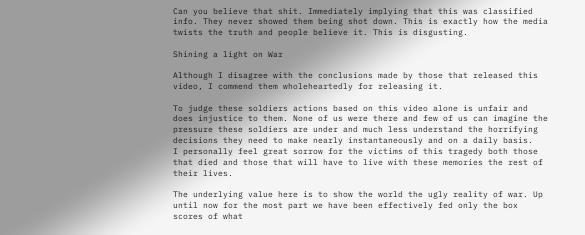Can you believe that shit. Immediately implying that this was classified info. They never showed them being shot down. This is exactly how the media twists the truth and people believe it. This is disgusting.

Shining a light on War

Although I disagree with the conclusions made by those that released this video, I commend them wholeheartedly for releasing it.

To judge these soldiers actions based on this video alone is unfair and does injustice to them. None of us were there and few of us can imagine the pressure these soldiers are under and much less understand the horrifying decisions they need to make nearly instantaneously and on a daily basis.
I personally feel great sorrow for the victims of this tragedy both those that died and those that will have to live with these memories the rest of their lives.

The underlying value here is to show the world the ugly reality of war. Up until now for the most part we have been effectively fed only the box scores of what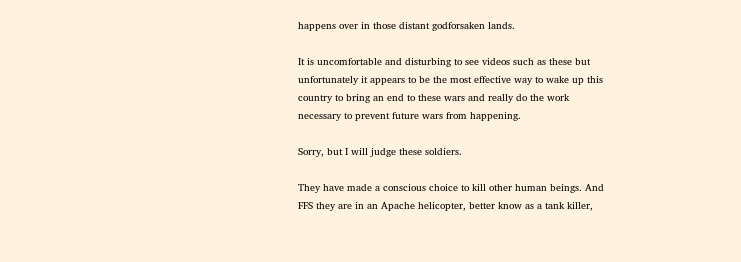happens over in those distant godforsaken lands.

It is uncomfortable and disturbing to see videos such as these but unfortunately it appears to be the most effective way to wake up this country to bring an end to these wars and really do the work necessary to prevent future wars from happening.

Sorry, but I will judge these soldiers.

They have made a conscious choice to kill other human beings. And FFS they are in an Apache helicopter, better know as a tank killer,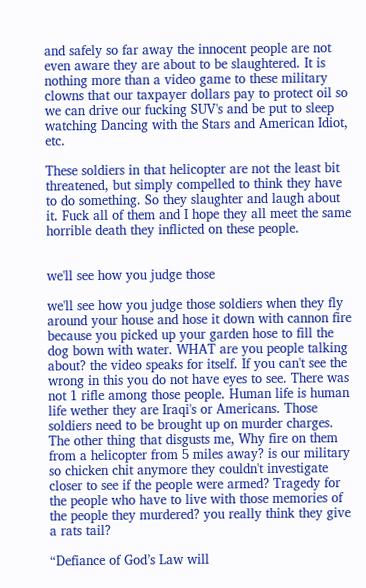and safely so far away the innocent people are not even aware they are about to be slaughtered. It is nothing more than a video game to these military clowns that our taxpayer dollars pay to protect oil so we can drive our fucking SUV's and be put to sleep watching Dancing with the Stars and American Idiot, etc.

These soldiers in that helicopter are not the least bit threatened, but simply compelled to think they have to do something. So they slaughter and laugh about it. Fuck all of them and I hope they all meet the same horrible death they inflicted on these people.


we'll see how you judge those

we'll see how you judge those soldiers when they fly around your house and hose it down with cannon fire because you picked up your garden hose to fill the dog bown with water. WHAT are you people talking about? the video speaks for itself. If you can't see the wrong in this you do not have eyes to see. There was not 1 rifle among those people. Human life is human life wether they are Iraqi's or Americans. Those soldiers need to be brought up on murder charges. The other thing that disgusts me, Why fire on them from a helicopter from 5 miles away? is our military so chicken chit anymore they couldn't investigate closer to see if the people were armed? Tragedy for the people who have to live with those memories of the people they murdered? you really think they give a rats tail?

“Defiance of God’s Law will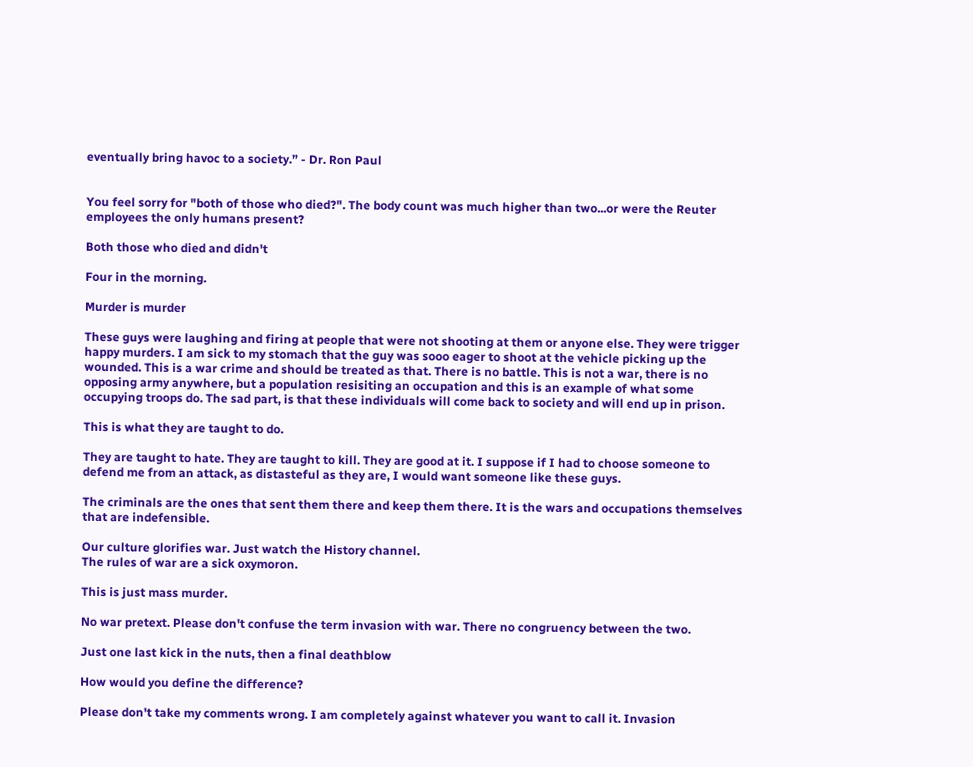eventually bring havoc to a society.” - Dr. Ron Paul


You feel sorry for "both of those who died?". The body count was much higher than two...or were the Reuter employees the only humans present?

Both those who died and didn't

Four in the morning.

Murder is murder

These guys were laughing and firing at people that were not shooting at them or anyone else. They were trigger happy murders. I am sick to my stomach that the guy was sooo eager to shoot at the vehicle picking up the wounded. This is a war crime and should be treated as that. There is no battle. This is not a war, there is no opposing army anywhere, but a population resisiting an occupation and this is an example of what some occupying troops do. The sad part, is that these individuals will come back to society and will end up in prison.

This is what they are taught to do.

They are taught to hate. They are taught to kill. They are good at it. I suppose if I had to choose someone to defend me from an attack, as distasteful as they are, I would want someone like these guys.

The criminals are the ones that sent them there and keep them there. It is the wars and occupations themselves that are indefensible.

Our culture glorifies war. Just watch the History channel.
The rules of war are a sick oxymoron.

This is just mass murder.

No war pretext. Please don't confuse the term invasion with war. There no congruency between the two.

Just one last kick in the nuts, then a final deathblow

How would you define the difference?

Please don't take my comments wrong. I am completely against whatever you want to call it. Invasion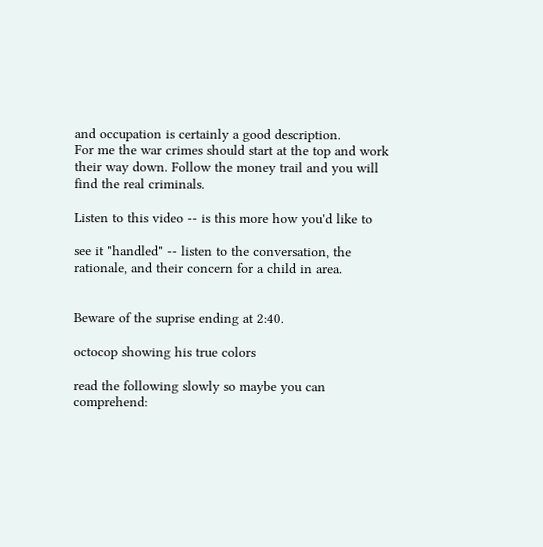and occupation is certainly a good description.
For me the war crimes should start at the top and work their way down. Follow the money trail and you will find the real criminals.

Listen to this video -- is this more how you'd like to

see it "handled" -- listen to the conversation, the rationale, and their concern for a child in area.


Beware of the suprise ending at 2:40.

octocop showing his true colors

read the following slowly so maybe you can comprehend: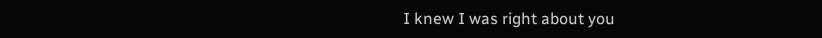I knew I was right about you